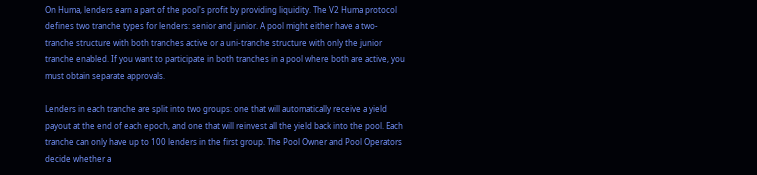On Huma, lenders earn a part of the pool's profit by providing liquidity. The V2 Huma protocol defines two tranche types for lenders: senior and junior. A pool might either have a two-tranche structure with both tranches active or a uni-tranche structure with only the junior tranche enabled. If you want to participate in both tranches in a pool where both are active, you must obtain separate approvals.

Lenders in each tranche are split into two groups: one that will automatically receive a yield payout at the end of each epoch, and one that will reinvest all the yield back into the pool. Each tranche can only have up to 100 lenders in the first group. The Pool Owner and Pool Operators decide whether a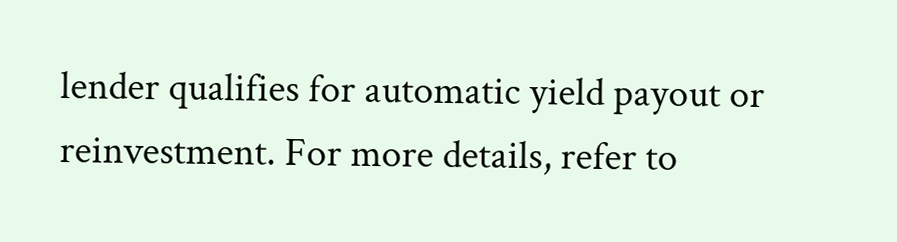lender qualifies for automatic yield payout or reinvestment. For more details, refer to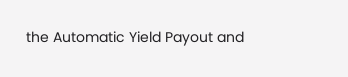the Automatic Yield Payout and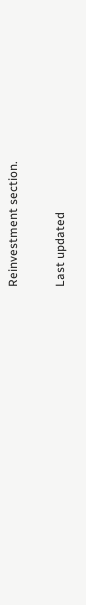Reinvestment section.

Last updated